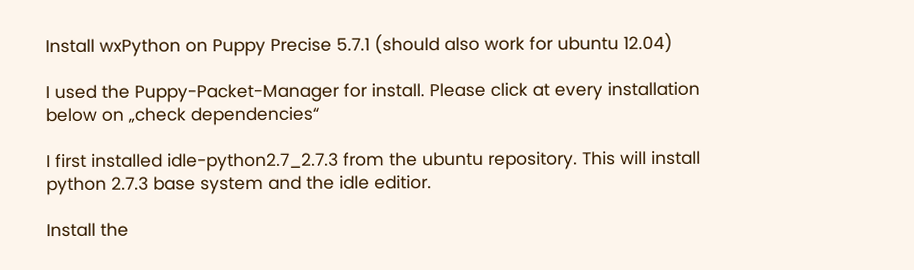Install wxPython on Puppy Precise 5.7.1 (should also work for ubuntu 12.04)

I used the Puppy-Packet-Manager for install. Please click at every installation below on „check dependencies“

I first installed idle-python2.7_2.7.3 from the ubuntu repository. This will install python 2.7.3 base system and the idle editior.

Install the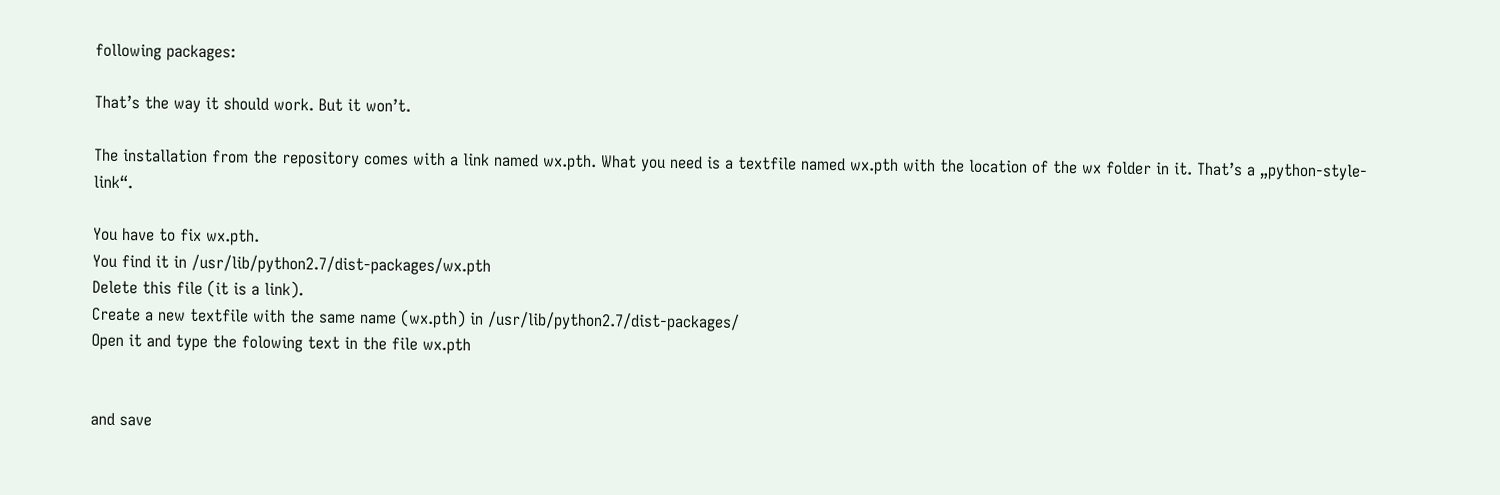following packages:

That’s the way it should work. But it won’t.

The installation from the repository comes with a link named wx.pth. What you need is a textfile named wx.pth with the location of the wx folder in it. That’s a „python-style-link“.

You have to fix wx.pth.
You find it in /usr/lib/python2.7/dist-packages/wx.pth
Delete this file (it is a link).
Create a new textfile with the same name (wx.pth) in /usr/lib/python2.7/dist-packages/
Open it and type the folowing text in the file wx.pth


and save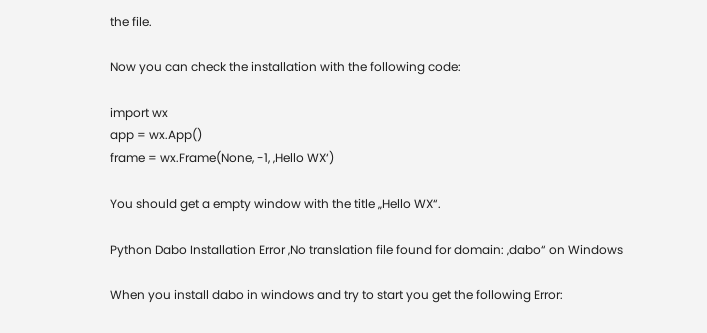the file.

Now you can check the installation with the following code:

import wx
app = wx.App()
frame = wx.Frame(None, -1, ‚Hello WX‘)

You should get a empty window with the title „Hello WX“.

Python Dabo Installation Error ‚No translation file found for domain: ‚dabo“ on Windows

When you install dabo in windows and try to start you get the following Error: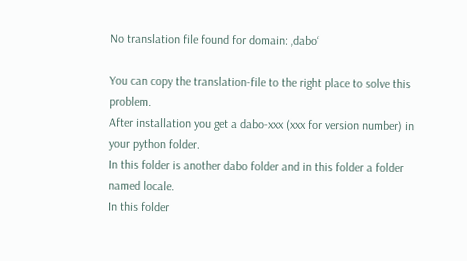No translation file found for domain: ‚dabo‘

You can copy the translation-file to the right place to solve this problem.
After installation you get a dabo-xxx (xxx for version number) in your python folder.
In this folder is another dabo folder and in this folder a folder named locale.
In this folder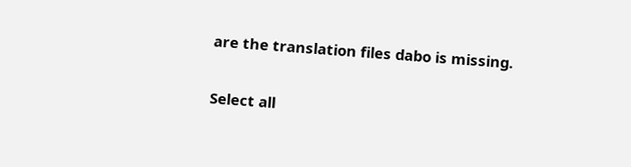are the translation files dabo is missing.

Select all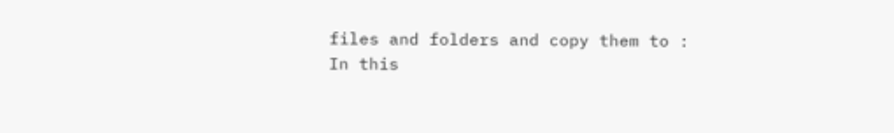files and folders and copy them to :
In this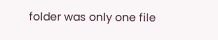folder was only one file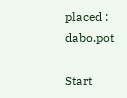placed : dabo.pot

Start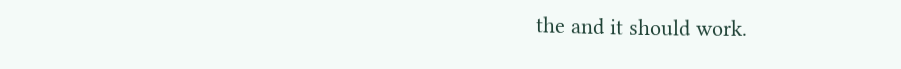the and it should work.